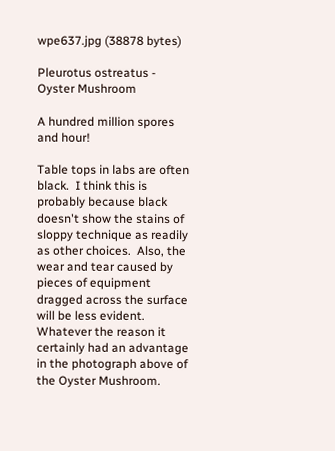wpe637.jpg (38878 bytes)

Pleurotus ostreatus -   Oyster Mushroom

A hundred million spores and hour!

Table tops in labs are often black.  I think this is probably because black doesn't show the stains of sloppy technique as readily as other choices.  Also, the wear and tear caused by pieces of equipment dragged across the surface will be less evident.   Whatever the reason it certainly had an advantage in the photograph above of the Oyster Mushroom.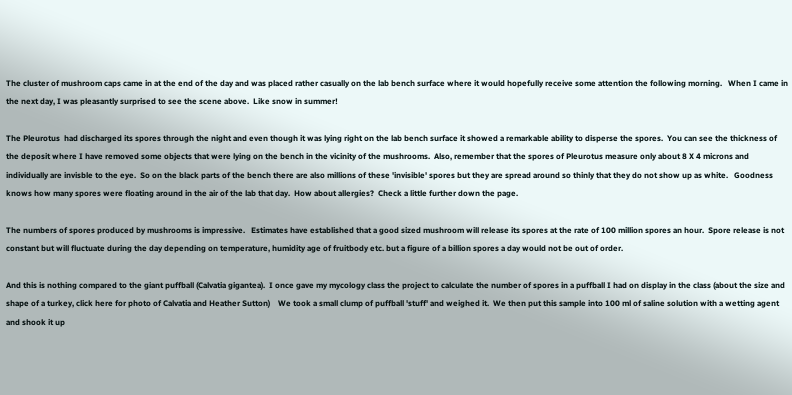The cluster of mushroom caps came in at the end of the day and was placed rather casually on the lab bench surface where it would hopefully receive some attention the following morning.   When I came in the next day, I was pleasantly surprised to see the scene above.  Like snow in summer!

The Pleurotus  had discharged its spores through the night and even though it was lying right on the lab bench surface it showed a remarkable ability to disperse the spores.  You can see the thickness of the deposit where I have removed some objects that were lying on the bench in the vicinity of the mushrooms.  Also, remember that the spores of Pleurotus measure only about 8 X 4 microns and individually are invisble to the eye.  So on the black parts of the bench there are also millions of these 'invisible' spores but they are spread around so thinly that they do not show up as white.   Goodness knows how many spores were floating around in the air of the lab that day.  How about allergies?  Check a little further down the page.

The numbers of spores produced by mushrooms is impressive.   Estimates have established that a good sized mushroom will release its spores at the rate of 100 million spores an hour.  Spore release is not constant but will fluctuate during the day depending on temperature, humidity age of fruitbody etc. but a figure of a billion spores a day would not be out of order.

And this is nothing compared to the giant puffball (Calvatia gigantea).  I once gave my mycology class the project to calculate the number of spores in a puffball I had on display in the class (about the size and shape of a turkey, click here for photo of Calvatia and Heather Sutton)    We took a small clump of puffball 'stuff' and weighed it.  We then put this sample into 100 ml of saline solution with a wetting agent and shook it up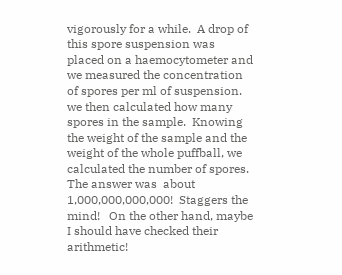vigorously for a while.  A drop of this spore suspension was placed on a haemocytometer and we measured the concentration of spores per ml of suspension.  we then calculated how many spores in the sample.  Knowing the weight of the sample and the weight of the whole puffball, we calculated the number of spores.  The answer was  about 1,000,000,000,000!  Staggers the mind!   On the other hand, maybe I should have checked their arithmetic!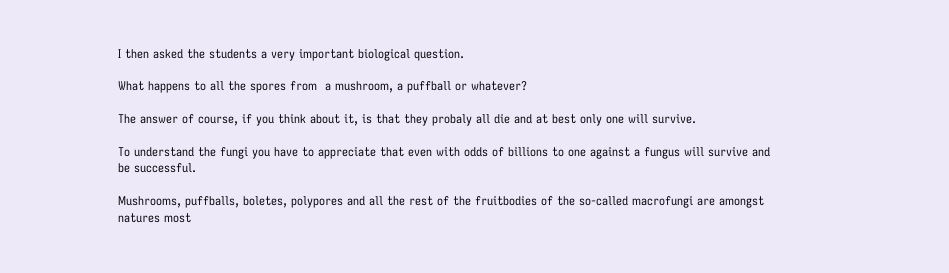I then asked the students a very important biological question.

What happens to all the spores from  a mushroom, a puffball or whatever?

The answer of course, if you think about it, is that they probaly all die and at best only one will survive.

To understand the fungi you have to appreciate that even with odds of billions to one against a fungus will survive and be successful.

Mushrooms, puffballs, boletes, polypores and all the rest of the fruitbodies of the so-called macrofungi are amongst natures most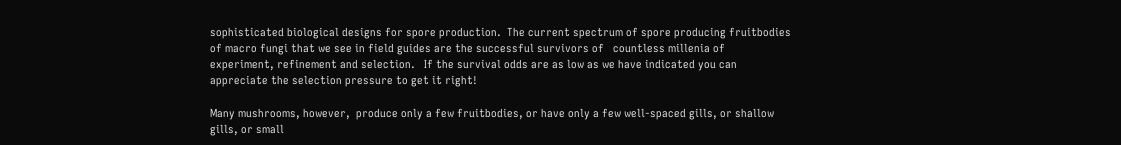sophisticated biological designs for spore production.  The current spectrum of spore producing fruitbodies of macro fungi that we see in field guides are the successful survivors of   countless millenia of  experiment, refinement and selection.   If the survival odds are as low as we have indicated you can appreciate the selection pressure to get it right!

Many mushrooms, however,  produce only a few fruitbodies, or have only a few well-spaced gills, or shallow gills, or small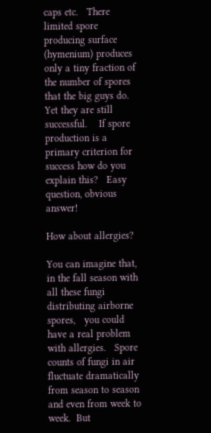caps etc.   There limited spore producing surface (hymenium) produces only a tiny fraction of the number of spores that the big guys do.   Yet they are still successful.    If spore production is a primary criterion for success how do you explain this?   Easy question, obvious answer!

How about allergies?

You can imagine that, in the fall season with all these fungi distributing airborne spores,   you could have a real problem with allergies.   Spore counts of fungi in air fluctuate dramatically from season to season and even from week to week.  But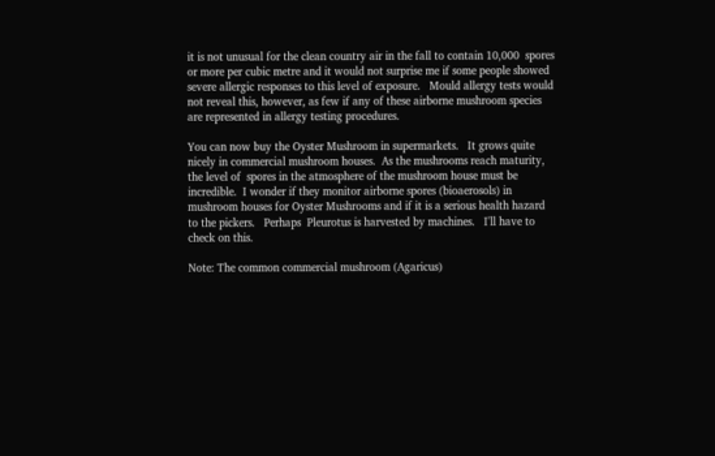it is not unusual for the clean country air in the fall to contain 10,000  spores or more per cubic metre and it would not surprise me if some people showed severe allergic responses to this level of exposure.   Mould allergy tests would not reveal this, however, as few if any of these airborne mushroom species are represented in allergy testing procedures.

You can now buy the Oyster Mushroom in supermarkets.   It grows quite nicely in commercial mushroom houses.  As the mushrooms reach maturity, the level of  spores in the atmosphere of the mushroom house must be incredible.  I wonder if they monitor airborne spores (bioaerosols) in mushroom houses for Oyster Mushrooms and if it is a serious health hazard to the pickers.   Perhaps  Pleurotus is harvested by machines.   I'll have to check on this.

Note: The common commercial mushroom (Agaricus)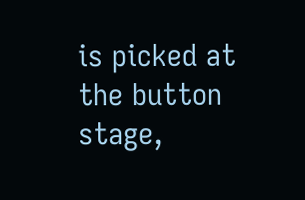is picked at the button stage,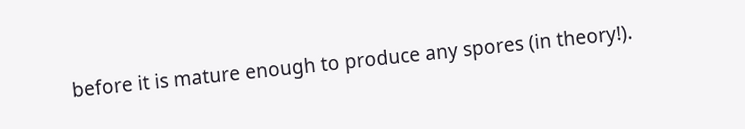before it is mature enough to produce any spores (in theory!).